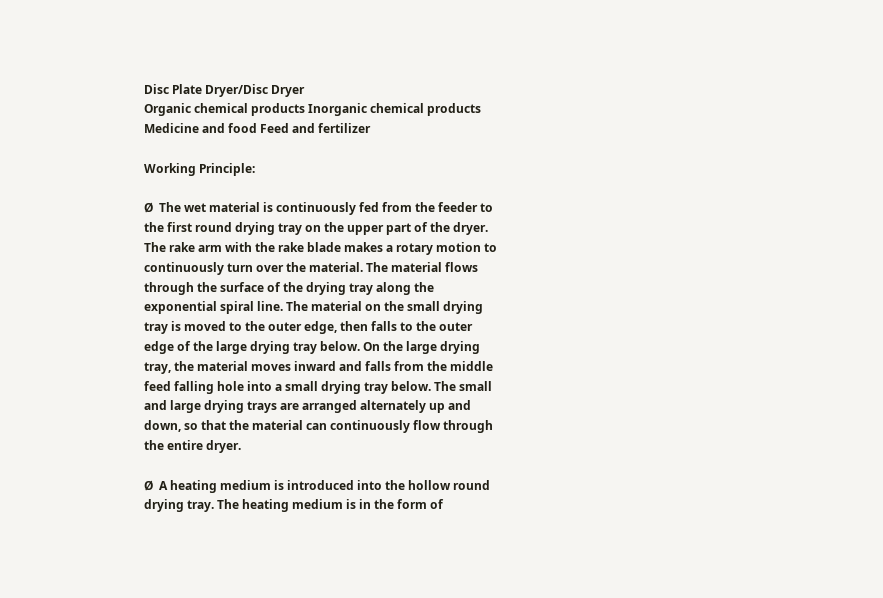Disc Plate Dryer/Disc Dryer
Organic chemical products Inorganic chemical products Medicine and food Feed and fertilizer

Working Principle:

Ø  The wet material is continuously fed from the feeder to the first round drying tray on the upper part of the dryer. The rake arm with the rake blade makes a rotary motion to continuously turn over the material. The material flows through the surface of the drying tray along the exponential spiral line. The material on the small drying tray is moved to the outer edge, then falls to the outer edge of the large drying tray below. On the large drying tray, the material moves inward and falls from the middle feed falling hole into a small drying tray below. The small and large drying trays are arranged alternately up and down, so that the material can continuously flow through the entire dryer.

Ø  A heating medium is introduced into the hollow round drying tray. The heating medium is in the form of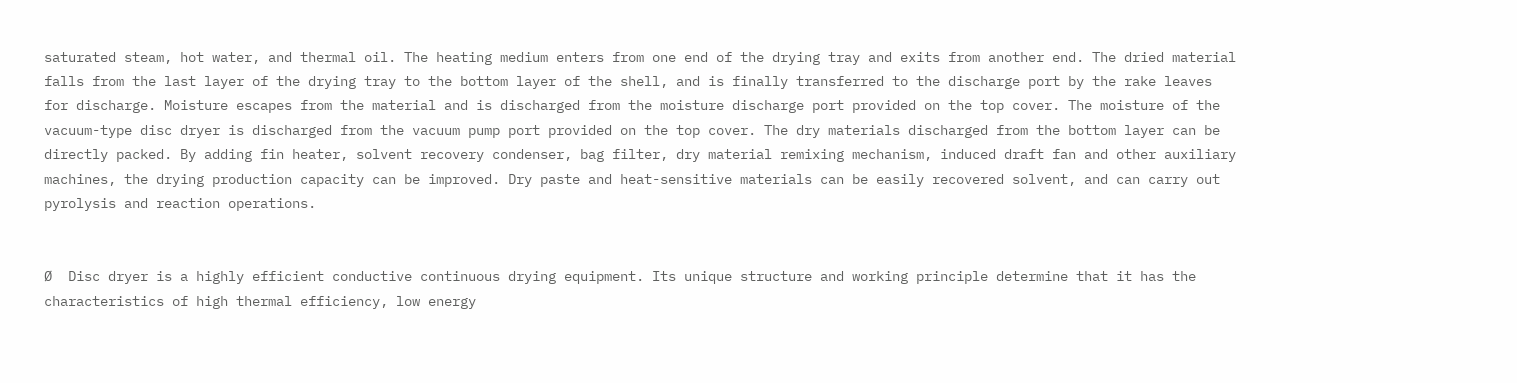saturated steam, hot water, and thermal oil. The heating medium enters from one end of the drying tray and exits from another end. The dried material falls from the last layer of the drying tray to the bottom layer of the shell, and is finally transferred to the discharge port by the rake leaves for discharge. Moisture escapes from the material and is discharged from the moisture discharge port provided on the top cover. The moisture of the vacuum-type disc dryer is discharged from the vacuum pump port provided on the top cover. The dry materials discharged from the bottom layer can be directly packed. By adding fin heater, solvent recovery condenser, bag filter, dry material remixing mechanism, induced draft fan and other auxiliary machines, the drying production capacity can be improved. Dry paste and heat-sensitive materials can be easily recovered solvent, and can carry out pyrolysis and reaction operations.


Ø  Disc dryer is a highly efficient conductive continuous drying equipment. Its unique structure and working principle determine that it has the characteristics of high thermal efficiency, low energy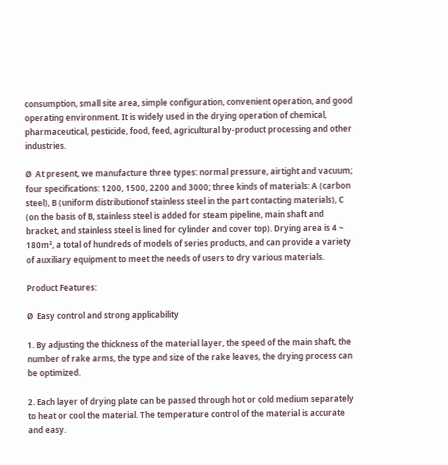consumption, small site area, simple configuration, convenient operation, and good operating environment. It is widely used in the drying operation of chemical, pharmaceutical, pesticide, food, feed, agricultural by-product processing and other industries.

Ø  At present, we manufacture three types: normal pressure, airtight and vacuum; four specifications: 1200, 1500, 2200 and 3000; three kinds of materials: A (carbon steel), B (uniform distributionof stainless steel in the part contacting materials), C (on the basis of B, stainless steel is added for steam pipeline, main shaft and bracket, and stainless steel is lined for cylinder and cover top). Drying area is 4 ~ 180m², a total of hundreds of models of series products, and can provide a variety of auxiliary equipment to meet the needs of users to dry various materials.

Product Features:

Ø  Easy control and strong applicability

1. By adjusting the thickness of the material layer, the speed of the main shaft, the number of rake arms, the type and size of the rake leaves, the drying process can be optimized.

2. Each layer of drying plate can be passed through hot or cold medium separately to heat or cool the material. The temperature control of the material is accurate and easy.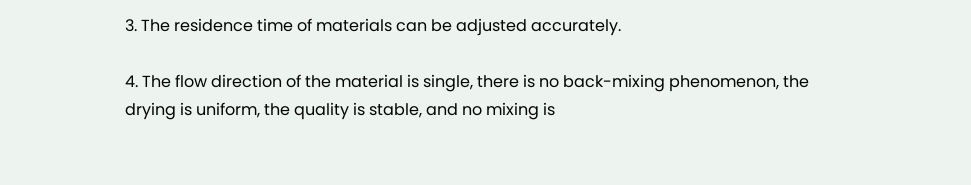3. The residence time of materials can be adjusted accurately.

4. The flow direction of the material is single, there is no back-mixing phenomenon, the drying is uniform, the quality is stable, and no mixing is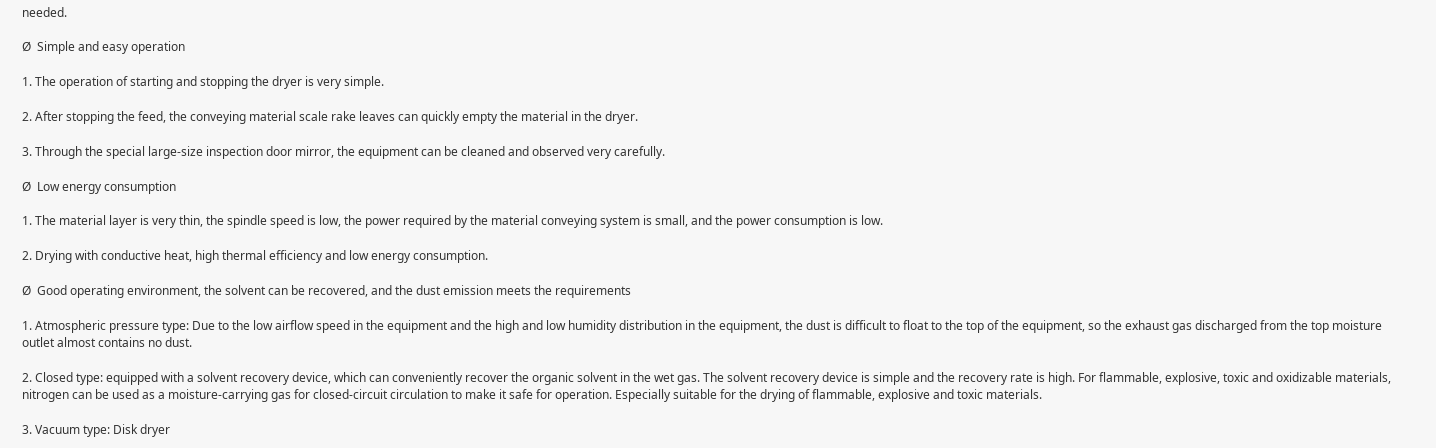needed.

Ø  Simple and easy operation

1. The operation of starting and stopping the dryer is very simple.

2. After stopping the feed, the conveying material scale rake leaves can quickly empty the material in the dryer.

3. Through the special large-size inspection door mirror, the equipment can be cleaned and observed very carefully.

Ø  Low energy consumption

1. The material layer is very thin, the spindle speed is low, the power required by the material conveying system is small, and the power consumption is low.

2. Drying with conductive heat, high thermal efficiency and low energy consumption.

Ø  Good operating environment, the solvent can be recovered, and the dust emission meets the requirements

1. Atmospheric pressure type: Due to the low airflow speed in the equipment and the high and low humidity distribution in the equipment, the dust is difficult to float to the top of the equipment, so the exhaust gas discharged from the top moisture outlet almost contains no dust.

2. Closed type: equipped with a solvent recovery device, which can conveniently recover the organic solvent in the wet gas. The solvent recovery device is simple and the recovery rate is high. For flammable, explosive, toxic and oxidizable materials, nitrogen can be used as a moisture-carrying gas for closed-circuit circulation to make it safe for operation. Especially suitable for the drying of flammable, explosive and toxic materials.

3. Vacuum type: Disk dryer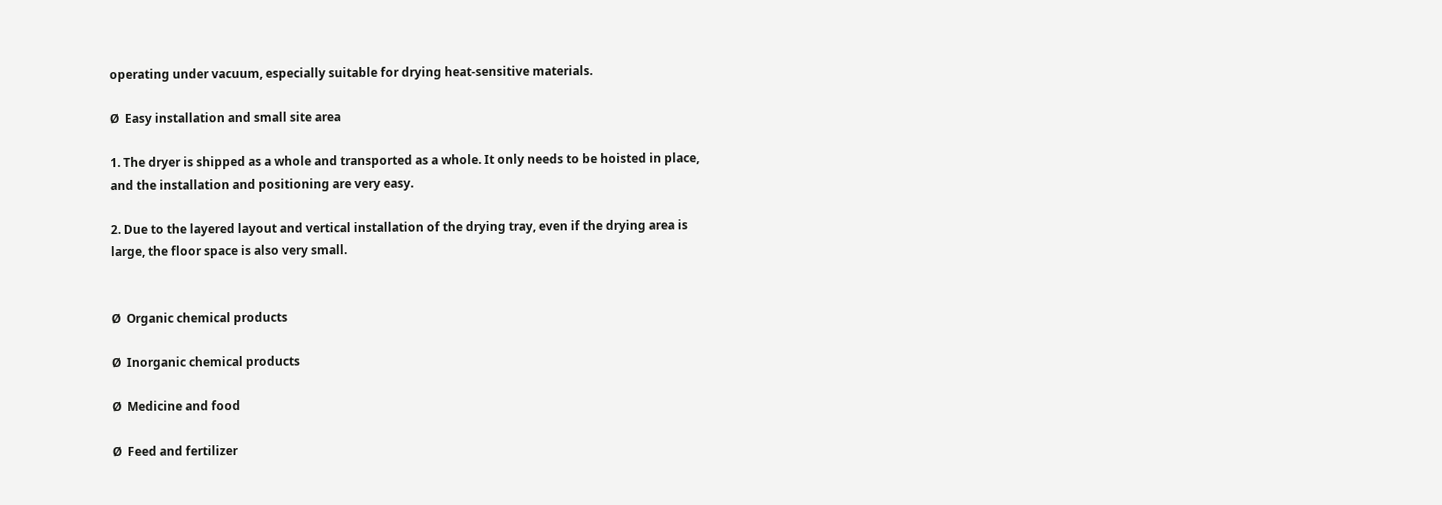operating under vacuum, especially suitable for drying heat-sensitive materials.

Ø  Easy installation and small site area

1. The dryer is shipped as a whole and transported as a whole. It only needs to be hoisted in place, and the installation and positioning are very easy.

2. Due to the layered layout and vertical installation of the drying tray, even if the drying area is large, the floor space is also very small.


Ø  Organic chemical products

Ø  Inorganic chemical products

Ø  Medicine and food

Ø  Feed and fertilizer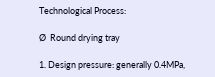Technological Process:

Ø  Round drying tray

1. Design pressure: generally 0.4MPa,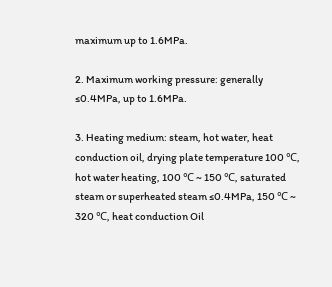maximum up to 1.6MPa.

2. Maximum working pressure: generally ≤0.4MPa, up to 1.6MPa.

3. Heating medium: steam, hot water, heat conduction oil, drying plate temperature 100 ℃, hot water heating, 100 ℃ ~ 150 ℃, saturated steam or superheated steam ≤0.4MPa, 150 ℃ ~ 320 ℃, heat conduction Oil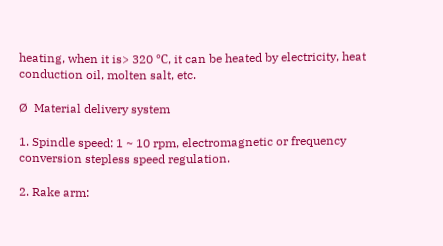heating, when it is> 320 ℃, it can be heated by electricity, heat conduction oil, molten salt, etc.

Ø  Material delivery system

1. Spindle speed: 1 ~ 10 rpm, electromagnetic or frequency conversion stepless speed regulation.

2. Rake arm: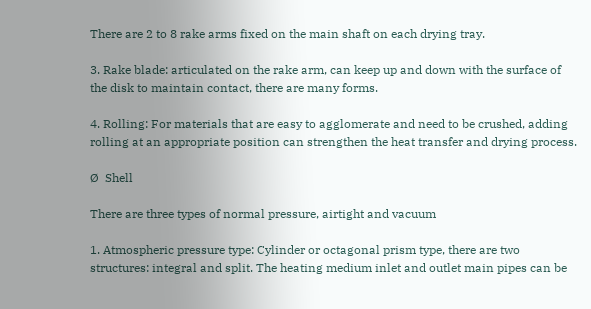There are 2 to 8 rake arms fixed on the main shaft on each drying tray.

3. Rake blade: articulated on the rake arm, can keep up and down with the surface of the disk to maintain contact, there are many forms.

4. Rolling: For materials that are easy to agglomerate and need to be crushed, adding rolling at an appropriate position can strengthen the heat transfer and drying process.

Ø  Shell

There are three types of normal pressure, airtight and vacuum

1. Atmospheric pressure type: Cylinder or octagonal prism type, there are two structures: integral and split. The heating medium inlet and outlet main pipes can be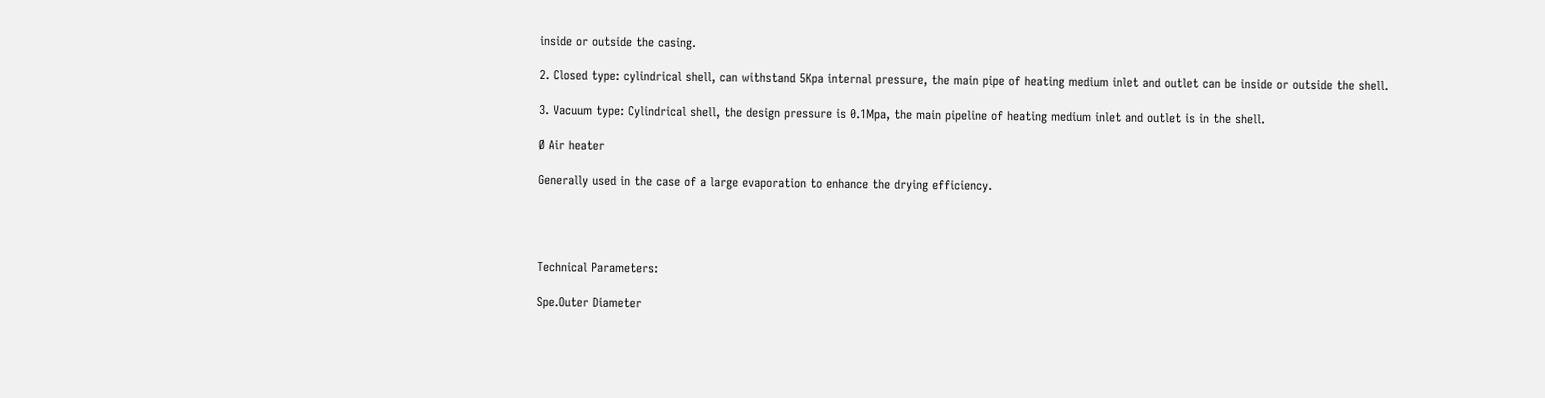inside or outside the casing.

2. Closed type: cylindrical shell, can withstand 5Kpa internal pressure, the main pipe of heating medium inlet and outlet can be inside or outside the shell.

3. Vacuum type: Cylindrical shell, the design pressure is 0.1Mpa, the main pipeline of heating medium inlet and outlet is in the shell.

Ø Air heater

Generally used in the case of a large evaporation to enhance the drying efficiency.




Technical Parameters:

Spe.Outer Diameter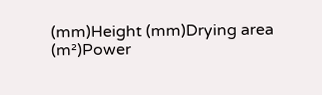(mm)Height (mm)Drying area (m²)Power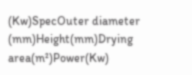(Kw)SpecOuter diameter   (mm)Height(mm)Drying area(m²)Power(Kw)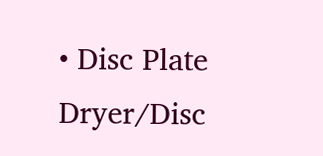• Disc Plate Dryer/Disc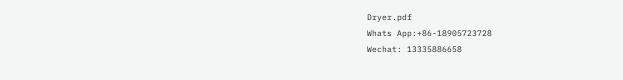Dryer.pdf
Whats App:+86-18905723728
Wechat: 13335886658